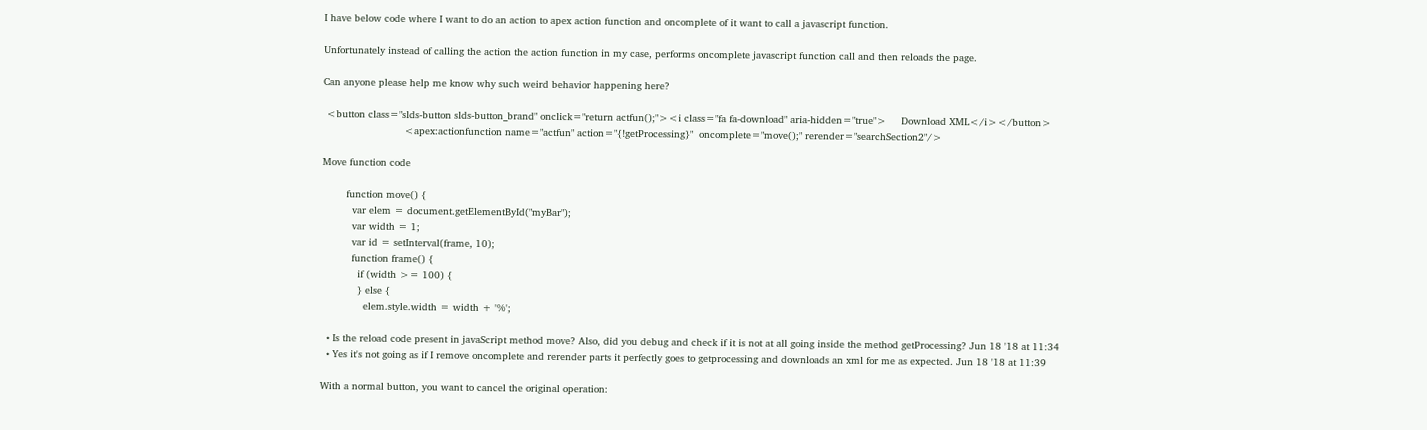I have below code where I want to do an action to apex action function and oncomplete of it want to call a javascript function.

Unfortunately instead of calling the action the action function in my case, performs oncomplete javascript function call and then reloads the page.

Can anyone please help me know why such weird behavior happening here?

 <button class="slds-button slds-button_brand" onclick="return actfun();"><i class="fa fa-download" aria-hidden="true">     Download XML</i></button>
                           <apex:actionfunction name="actfun" action="{!getProcessing}"  oncomplete="move();" rerender="searchSection2"/>

Move function code

        function move() {
          var elem = document.getElementById("myBar");
          var width = 1;
          var id = setInterval(frame, 10);
          function frame() {
            if (width >= 100) {
            } else {
              elem.style.width = width + '%';

  • Is the reload code present in javaScript method move? Also, did you debug and check if it is not at all going inside the method getProcessing? Jun 18 '18 at 11:34
  • Yes it's not going as if I remove oncomplete and rerender parts it perfectly goes to getprocessing and downloads an xml for me as expected. Jun 18 '18 at 11:39

With a normal button, you want to cancel the original operation: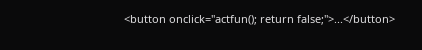<button onclick="actfun(); return false;">...</button>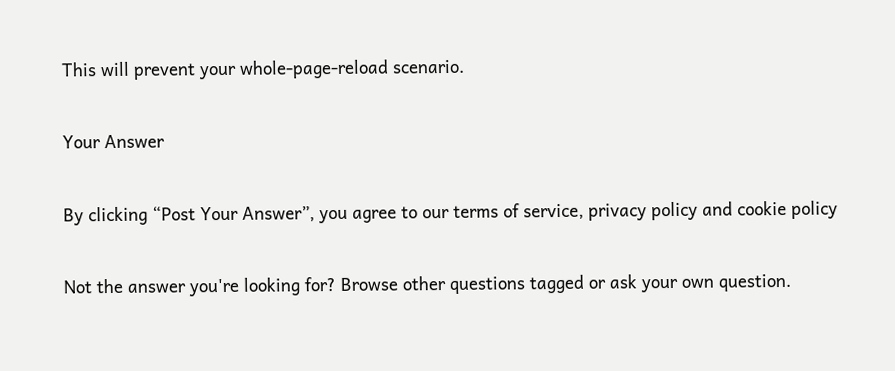This will prevent your whole-page-reload scenario.

Your Answer

By clicking “Post Your Answer”, you agree to our terms of service, privacy policy and cookie policy

Not the answer you're looking for? Browse other questions tagged or ask your own question.